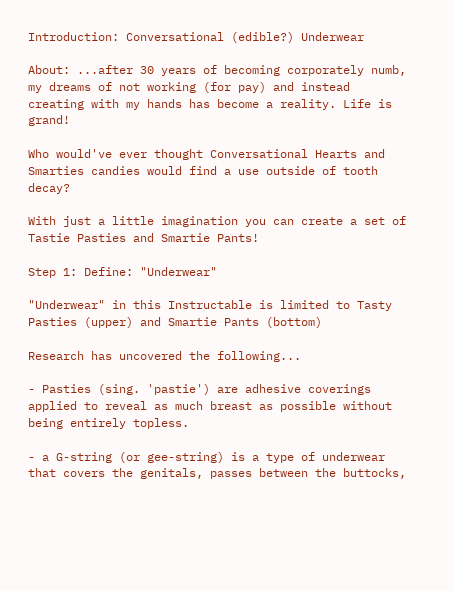Introduction: Conversational (edible?) Underwear

About: ...after 30 years of becoming corporately numb, my dreams of not working (for pay) and instead creating with my hands has become a reality. Life is grand!

Who would've ever thought Conversational Hearts and Smarties candies would find a use outside of tooth decay?

With just a little imagination you can create a set of Tastie Pasties and Smartie Pants!

Step 1: Define: "Underwear"

"Underwear" in this Instructable is limited to Tasty Pasties (upper) and Smartie Pants (bottom)

Research has uncovered the following...

- Pasties (sing. 'pastie') are adhesive coverings applied to reveal as much breast as possible without being entirely topless.

- a G-string (or gee-string) is a type of underwear that covers the genitals, passes between the buttocks,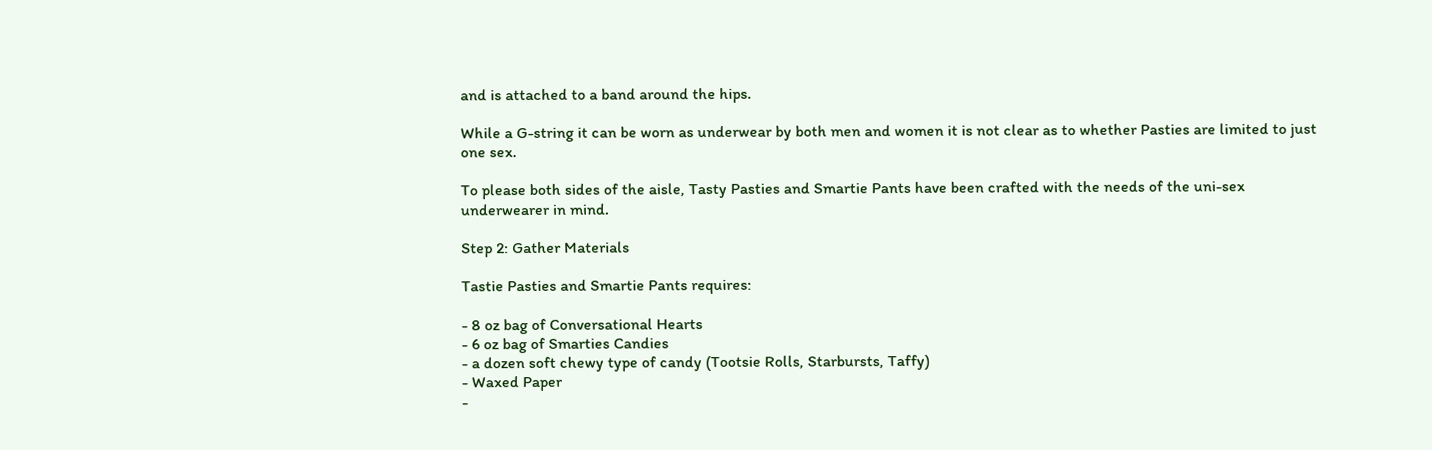and is attached to a band around the hips.

While a G-string it can be worn as underwear by both men and women it is not clear as to whether Pasties are limited to just one sex.

To please both sides of the aisle, Tasty Pasties and Smartie Pants have been crafted with the needs of the uni-sex underwearer in mind.

Step 2: Gather Materials

Tastie Pasties and Smartie Pants requires:

- 8 oz bag of Conversational Hearts
- 6 oz bag of Smarties Candies
- a dozen soft chewy type of candy (Tootsie Rolls, Starbursts, Taffy)
- Waxed Paper
-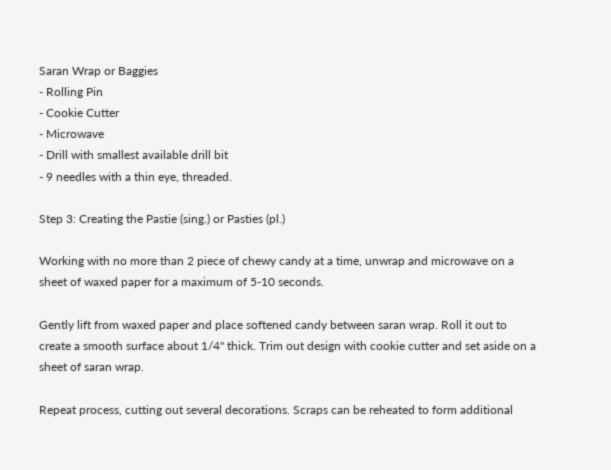Saran Wrap or Baggies
- Rolling Pin
- Cookie Cutter
- Microwave
- Drill with smallest available drill bit
- 9 needles with a thin eye, threaded.

Step 3: Creating the Pastie (sing.) or Pasties (pl.)

Working with no more than 2 piece of chewy candy at a time, unwrap and microwave on a sheet of waxed paper for a maximum of 5-10 seconds.

Gently lift from waxed paper and place softened candy between saran wrap. Roll it out to create a smooth surface about 1/4" thick. Trim out design with cookie cutter and set aside on a sheet of saran wrap.

Repeat process, cutting out several decorations. Scraps can be reheated to form additional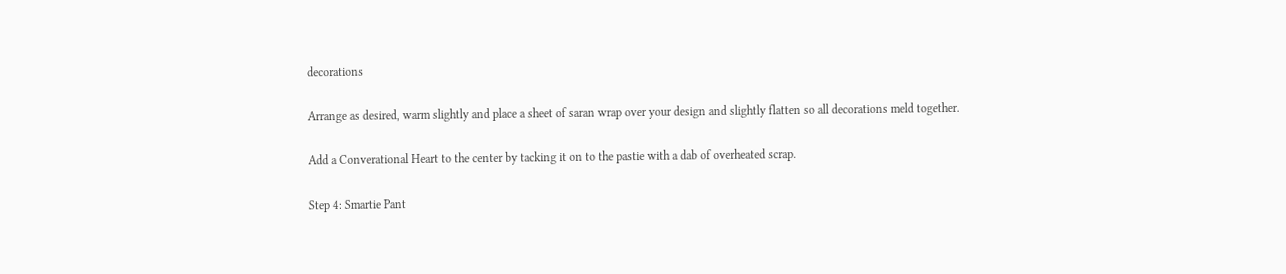decorations

Arrange as desired, warm slightly and place a sheet of saran wrap over your design and slightly flatten so all decorations meld together.

Add a Converational Heart to the center by tacking it on to the pastie with a dab of overheated scrap.

Step 4: Smartie Pant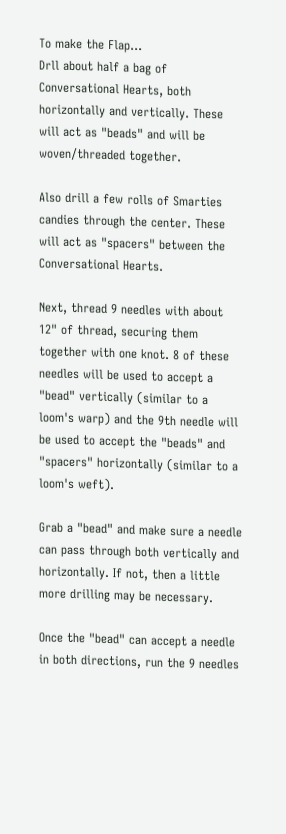To make the Flap...
Drll about half a bag of Conversational Hearts, both horizontally and vertically. These will act as "beads" and will be woven/threaded together.

Also drill a few rolls of Smarties candies through the center. These will act as "spacers" between the Conversational Hearts.

Next, thread 9 needles with about 12" of thread, securing them together with one knot. 8 of these needles will be used to accept a "bead" vertically (similar to a loom's warp) and the 9th needle will be used to accept the "beads" and "spacers" horizontally (similar to a loom's weft).

Grab a "bead" and make sure a needle can pass through both vertically and horizontally. If not, then a little more drilling may be necessary.

Once the "bead" can accept a needle in both directions, run the 9 needles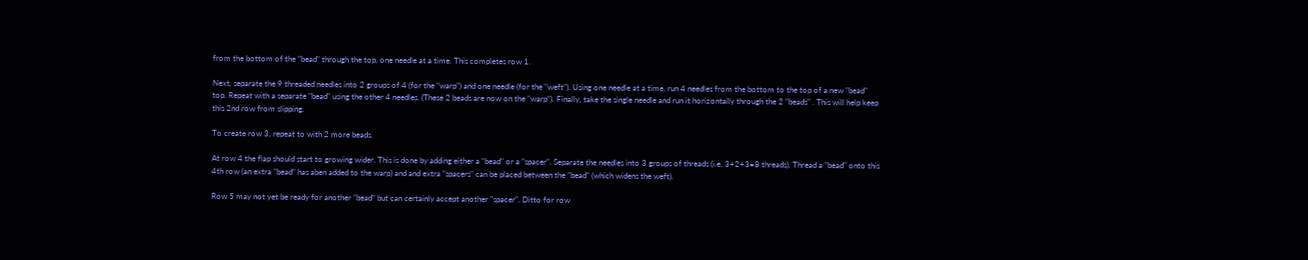from the bottom of the "bead" through the top, one needle at a time. This completes row 1.

Next, separate the 9 threaded needles into 2 groups of 4 (for the "warp") and one needle (for the "weft"). Using one needle at a time, run 4 needles from the bottom to the top of a new "bead" top. Repeat with a separate "bead" using the other 4 needles. (These 2 beads are now on the "warp"). Finally, take the single needle and run it horizontally through the 2 "beads" . This will help keep this 2nd row from slipping.

To create row 3, repeat to with 2 more beads.

At row 4 the flap should start to growing wider. This is done by adding either a "bead" or a "spacer". Separate the needles into 3 groups of threads (i.e. 3+2+3=8 threads). Thread a "bead" onto this 4th row (an extra "bead" has aben added to the warp) and and extra "spacers" can be placed between the "bead" (which widens the weft).

Row 5 may not yet be ready for another "bead" but can certainly accept another "spacer". Ditto for row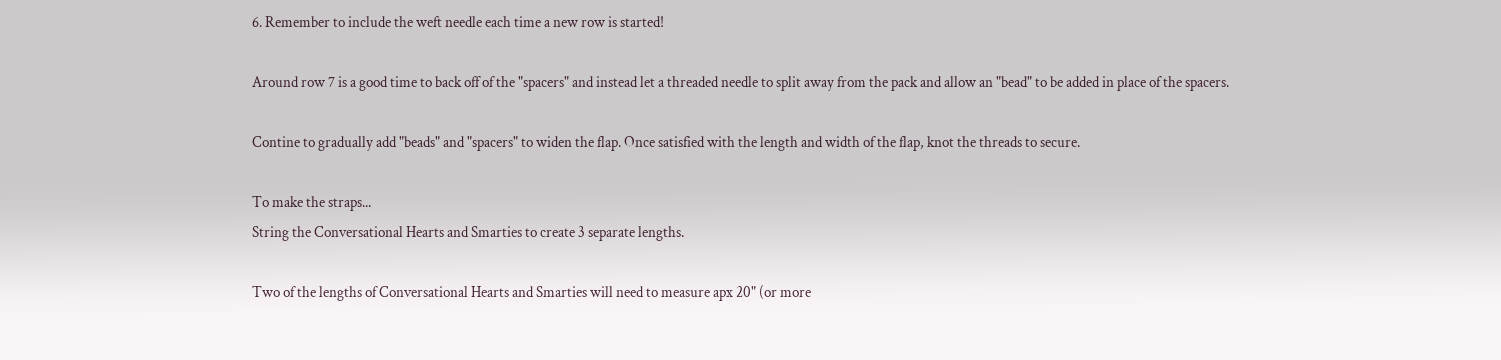6. Remember to include the weft needle each time a new row is started!

Around row 7 is a good time to back off of the "spacers" and instead let a threaded needle to split away from the pack and allow an "bead" to be added in place of the spacers.

Contine to gradually add "beads" and "spacers" to widen the flap. Once satisfied with the length and width of the flap, knot the threads to secure.

To make the straps...
String the Conversational Hearts and Smarties to create 3 separate lengths.

Two of the lengths of Conversational Hearts and Smarties will need to measure apx 20" (or more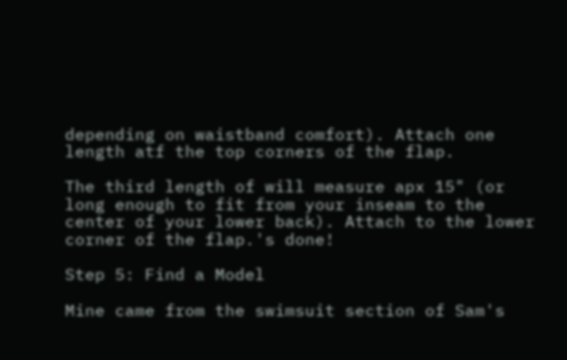depending on waistband comfort). Attach one length atf the top corners of the flap.

The third length of will measure apx 15" (or long enough to fit from your inseam to the center of your lower back). Attach to the lower corner of the flap.'s done!

Step 5: Find a Model

Mine came from the swimsuit section of Sam's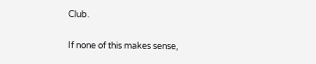Club.

If none of this makes sense,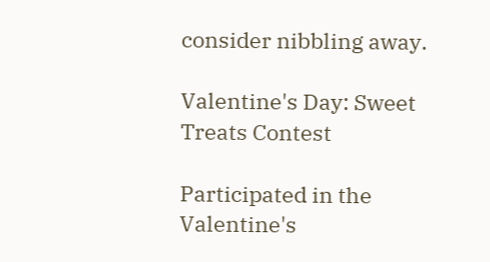consider nibbling away.

Valentine's Day: Sweet Treats Contest

Participated in the
Valentine's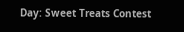Day: Sweet Treats Contest